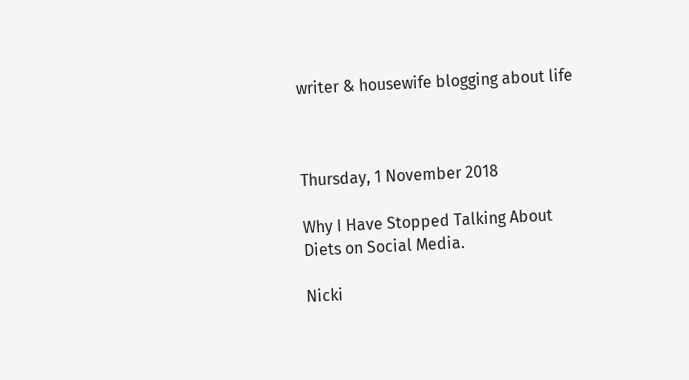writer & housewife blogging about life



Thursday, 1 November 2018

Why I Have Stopped Talking About Diets on Social Media.

Nicki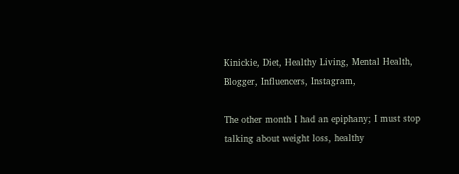Kinickie, Diet, Healthy Living, Mental Health, Blogger, Influencers, Instagram,

The other month I had an epiphany; I must stop talking about weight loss, healthy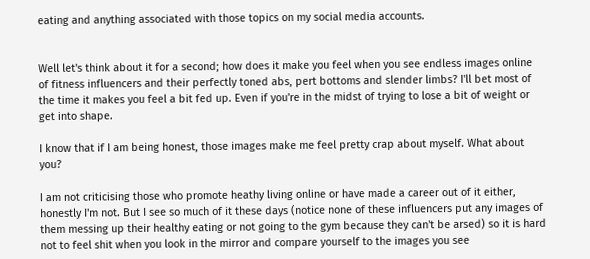eating and anything associated with those topics on my social media accounts.


Well let's think about it for a second; how does it make you feel when you see endless images online of fitness influencers and their perfectly toned abs, pert bottoms and slender limbs? I'll bet most of the time it makes you feel a bit fed up. Even if you're in the midst of trying to lose a bit of weight or get into shape.

I know that if I am being honest, those images make me feel pretty crap about myself. What about you?

I am not criticising those who promote heathy living online or have made a career out of it either, honestly I'm not. But I see so much of it these days (notice none of these influencers put any images of them messing up their healthy eating or not going to the gym because they can't be arsed) so it is hard not to feel shit when you look in the mirror and compare yourself to the images you see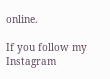online.

If you follow my Instagram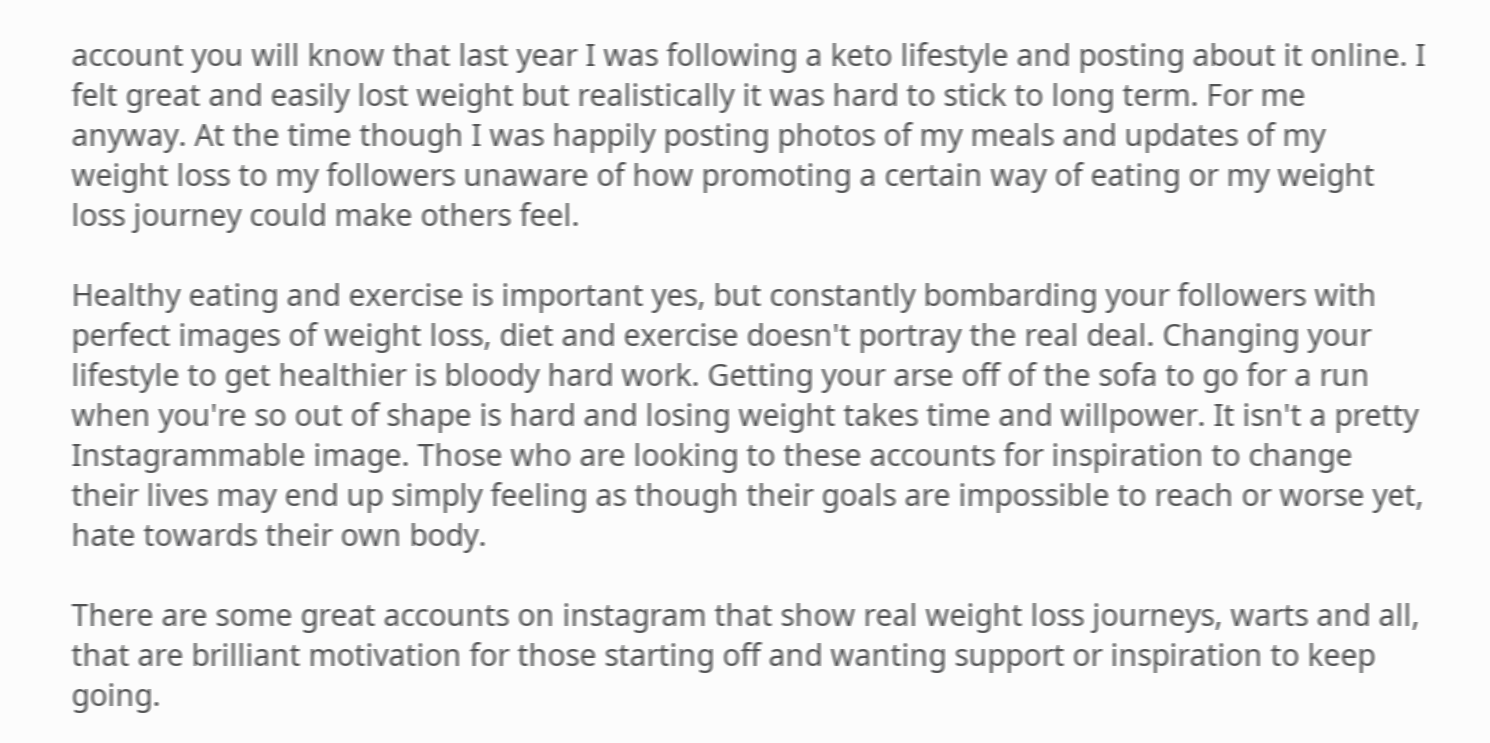account you will know that last year I was following a keto lifestyle and posting about it online. I felt great and easily lost weight but realistically it was hard to stick to long term. For me anyway. At the time though I was happily posting photos of my meals and updates of my weight loss to my followers unaware of how promoting a certain way of eating or my weight loss journey could make others feel.

Healthy eating and exercise is important yes, but constantly bombarding your followers with perfect images of weight loss, diet and exercise doesn't portray the real deal. Changing your lifestyle to get healthier is bloody hard work. Getting your arse off of the sofa to go for a run when you're so out of shape is hard and losing weight takes time and willpower. It isn't a pretty Instagrammable image. Those who are looking to these accounts for inspiration to change their lives may end up simply feeling as though their goals are impossible to reach or worse yet, hate towards their own body.

There are some great accounts on instagram that show real weight loss journeys, warts and all, that are brilliant motivation for those starting off and wanting support or inspiration to keep going.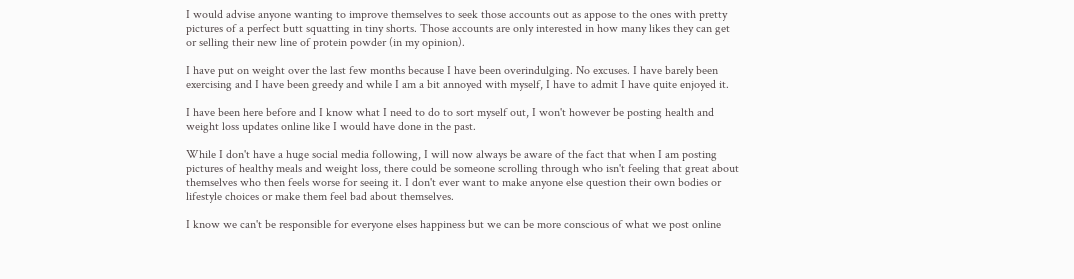I would advise anyone wanting to improve themselves to seek those accounts out as appose to the ones with pretty pictures of a perfect butt squatting in tiny shorts. Those accounts are only interested in how many likes they can get or selling their new line of protein powder (in my opinion).

I have put on weight over the last few months because I have been overindulging. No excuses. I have barely been exercising and I have been greedy and while I am a bit annoyed with myself, I have to admit I have quite enjoyed it.

I have been here before and I know what I need to do to sort myself out, I won't however be posting health and weight loss updates online like I would have done in the past.

While I don't have a huge social media following, I will now always be aware of the fact that when I am posting pictures of healthy meals and weight loss, there could be someone scrolling through who isn't feeling that great about themselves who then feels worse for seeing it. I don't ever want to make anyone else question their own bodies or lifestyle choices or make them feel bad about themselves.

I know we can't be responsible for everyone elses happiness but we can be more conscious of what we post online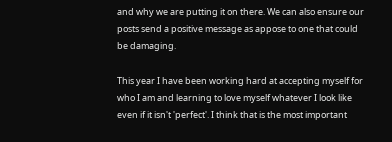and why we are putting it on there. We can also ensure our posts send a positive message as appose to one that could be damaging.

This year I have been working hard at accepting myself for who I am and learning to love myself whatever I look like even if it isn't 'perfect'. I think that is the most important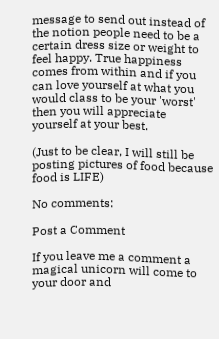message to send out instead of the notion people need to be a certain dress size or weight to feel happy. True happiness comes from within and if you can love yourself at what you would class to be your 'worst' then you will appreciate yourself at your best.

(Just to be clear, I will still be posting pictures of food because food is LIFE)

No comments:

Post a Comment

If you leave me a comment a magical unicorn will come to your door and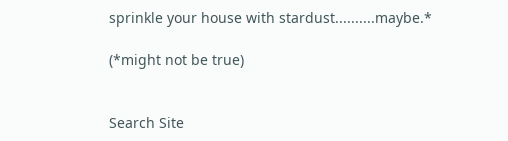sprinkle your house with stardust..........maybe.*

(*might not be true)


Search Site